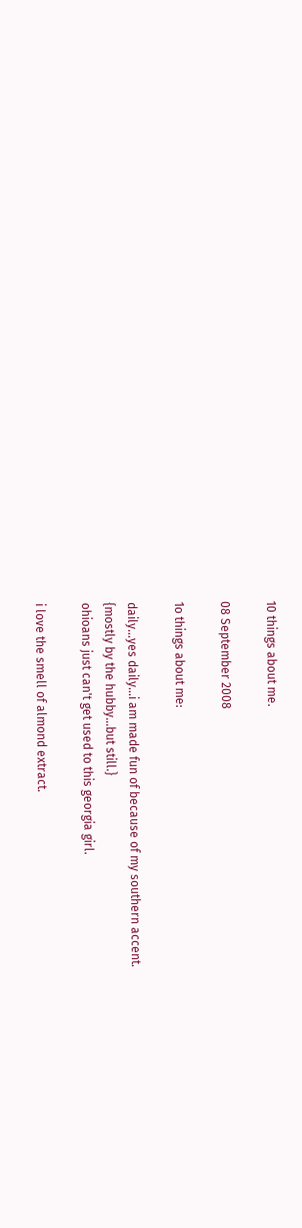10 things about me.

08 September 2008

1o things about me:

daily...yes daily...i am made fun of because of my southern accent.
{mostly by the hubby...but still.}
ohioans just can't get used to this georgia girl.

i love the smell of almond extract.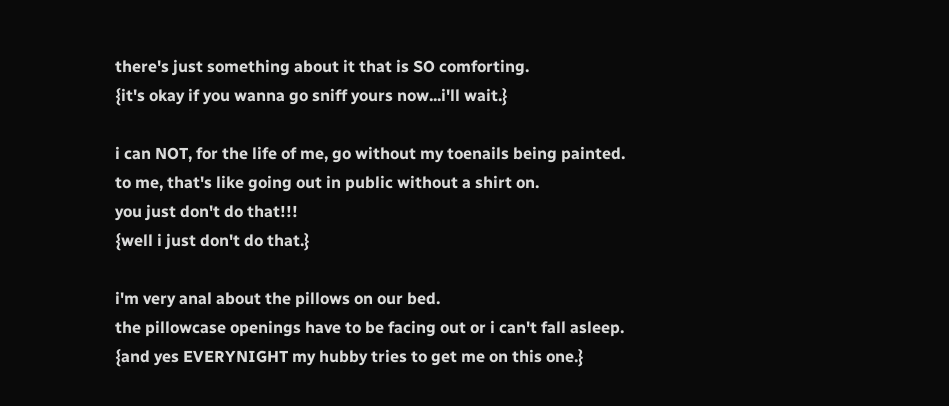there's just something about it that is SO comforting.
{it's okay if you wanna go sniff yours now...i'll wait.}

i can NOT, for the life of me, go without my toenails being painted.
to me, that's like going out in public without a shirt on.
you just don't do that!!!
{well i just don't do that.}

i'm very anal about the pillows on our bed.
the pillowcase openings have to be facing out or i can't fall asleep.
{and yes EVERYNIGHT my hubby tries to get me on this one.}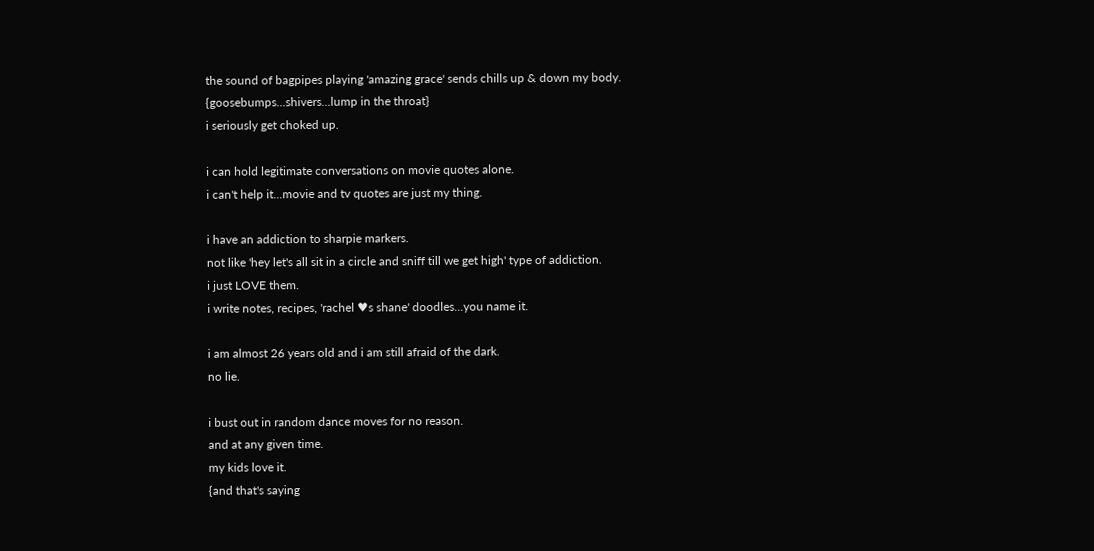the sound of bagpipes playing 'amazing grace' sends chills up & down my body.
{goosebumps...shivers...lump in the throat}
i seriously get choked up.

i can hold legitimate conversations on movie quotes alone.
i can't help it...movie and tv quotes are just my thing.

i have an addiction to sharpie markers.
not like 'hey let's all sit in a circle and sniff till we get high' type of addiction.
i just LOVE them.
i write notes, recipes, 'rachel ♥s shane' doodles...you name it.

i am almost 26 years old and i am still afraid of the dark.
no lie.

i bust out in random dance moves for no reason.
and at any given time.
my kids love it.
{and that's saying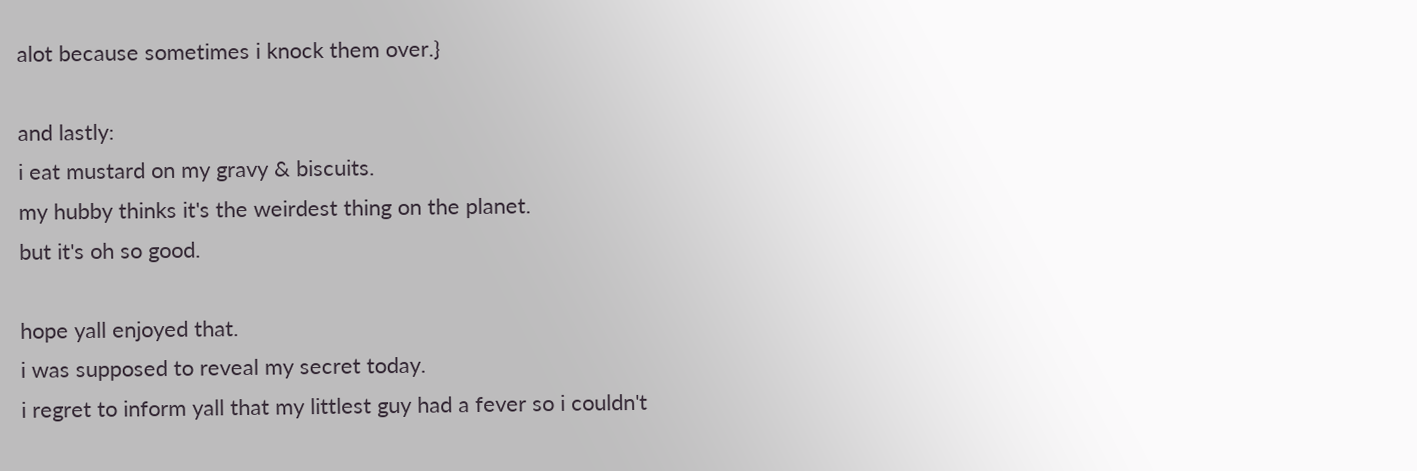alot because sometimes i knock them over.}

and lastly:
i eat mustard on my gravy & biscuits.
my hubby thinks it's the weirdest thing on the planet.
but it's oh so good.

hope yall enjoyed that.
i was supposed to reveal my secret today.
i regret to inform yall that my littlest guy had a fever so i couldn't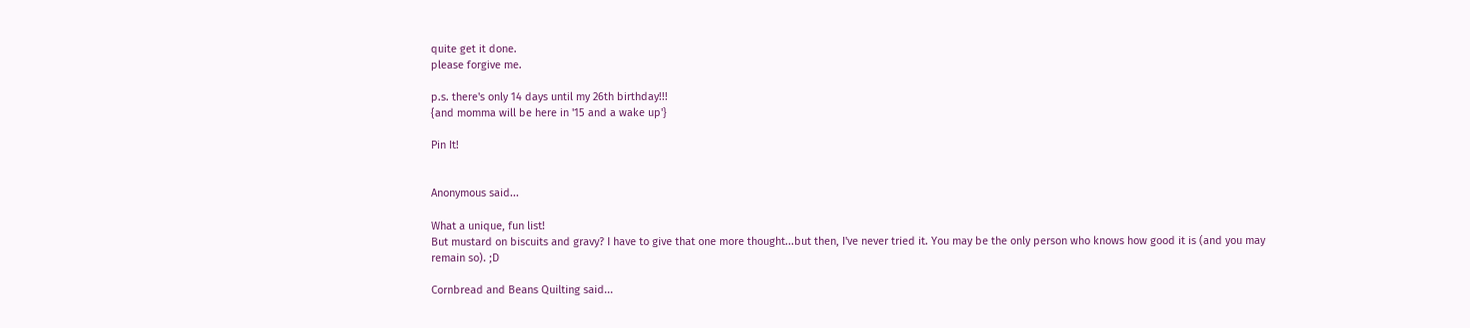quite get it done.
please forgive me.

p.s. there's only 14 days until my 26th birthday!!!
{and momma will be here in '15 and a wake up'}

Pin It!


Anonymous said...

What a unique, fun list!
But mustard on biscuits and gravy? I have to give that one more thought...but then, I've never tried it. You may be the only person who knows how good it is (and you may remain so). ;D

Cornbread and Beans Quilting said...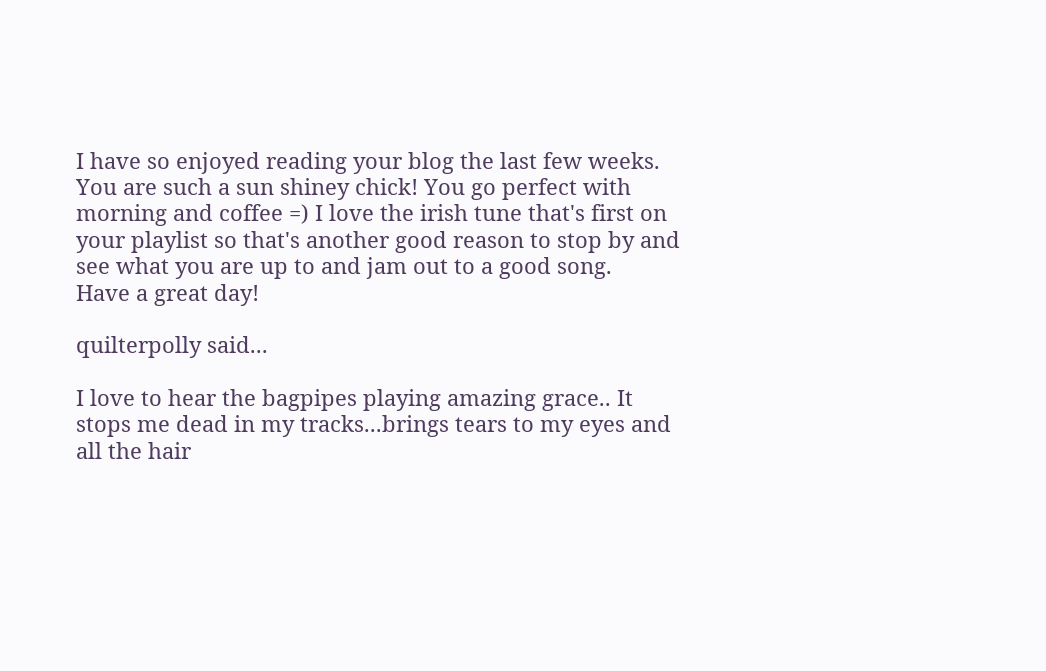I have so enjoyed reading your blog the last few weeks. You are such a sun shiney chick! You go perfect with morning and coffee =) I love the irish tune that's first on your playlist so that's another good reason to stop by and see what you are up to and jam out to a good song.
Have a great day!

quilterpolly said...

I love to hear the bagpipes playing amazing grace.. It stops me dead in my tracks...brings tears to my eyes and all the hair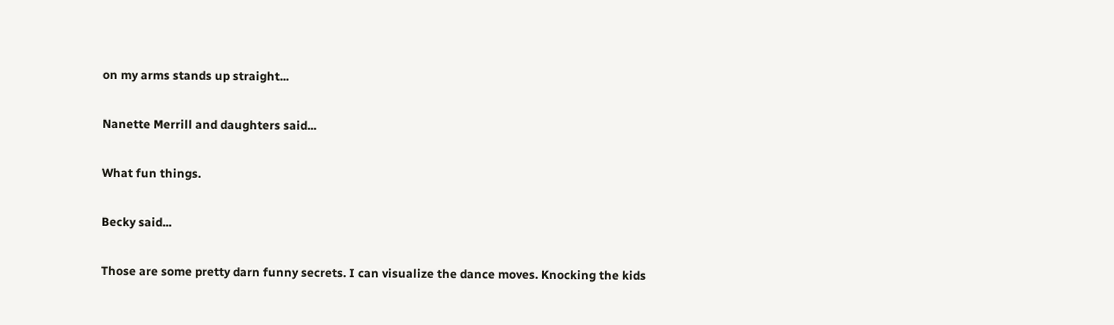on my arms stands up straight...

Nanette Merrill and daughters said...

What fun things.

Becky said...

Those are some pretty darn funny secrets. I can visualize the dance moves. Knocking the kids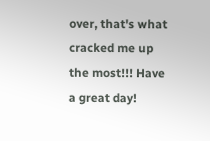over, that's what cracked me up the most!!! Have a great day!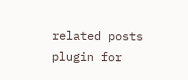related posts plugin for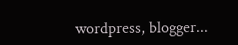wordpress, blogger...